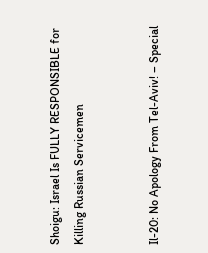Shoigu: Israel Is FULLY RESPONSIBLE for Killing Russian Servicemen


Il-20: No Apology From Tel-Aviv! – Special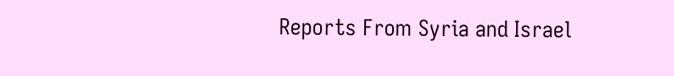Reports From Syria and Israel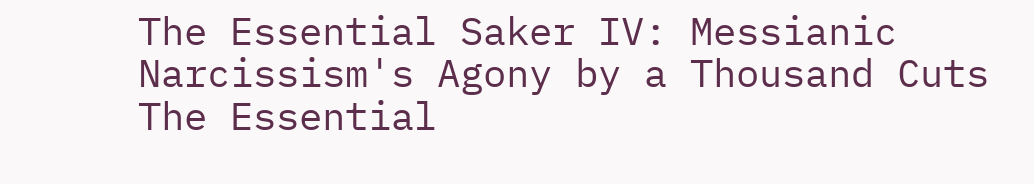The Essential Saker IV: Messianic Narcissism's Agony by a Thousand Cuts
The Essential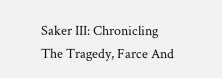Saker III: Chronicling The Tragedy, Farce And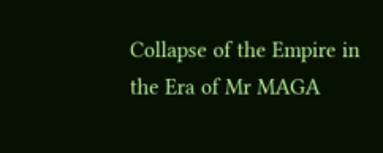Collapse of the Empire in the Era of Mr MAGA